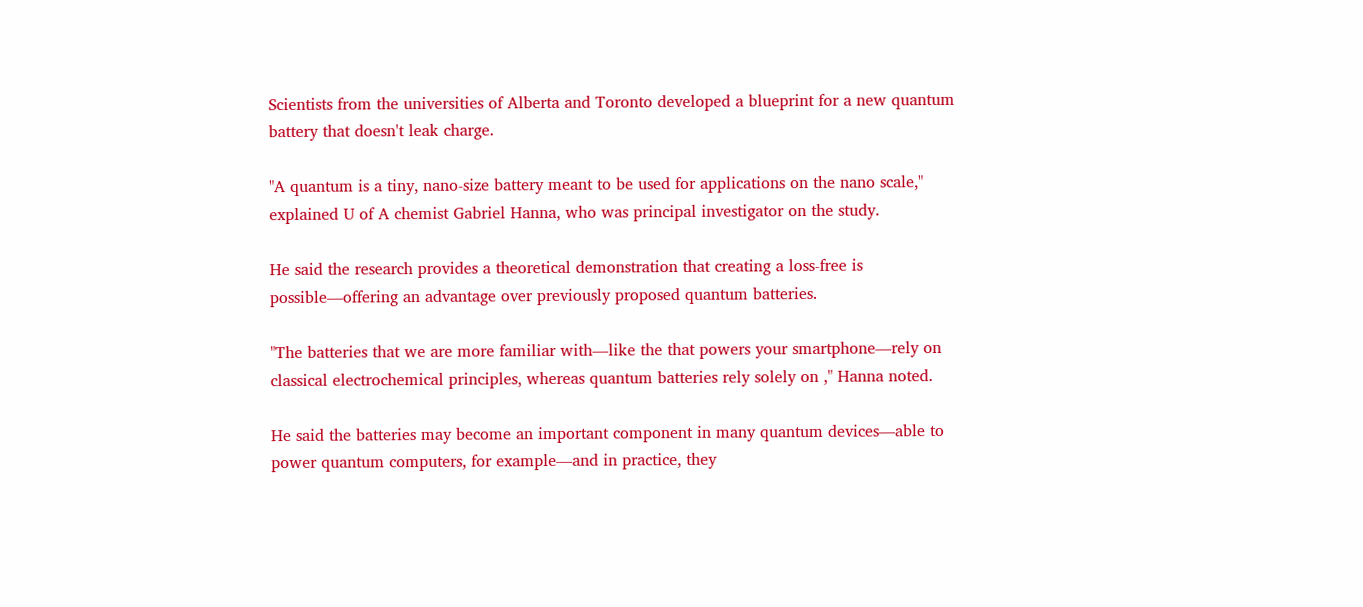Scientists from the universities of Alberta and Toronto developed a blueprint for a new quantum battery that doesn't leak charge.

"A quantum is a tiny, nano-size battery meant to be used for applications on the nano scale," explained U of A chemist Gabriel Hanna, who was principal investigator on the study.

He said the research provides a theoretical demonstration that creating a loss-free is possible—offering an advantage over previously proposed quantum batteries.

"The batteries that we are more familiar with—like the that powers your smartphone—rely on classical electrochemical principles, whereas quantum batteries rely solely on ," Hanna noted.

He said the batteries may become an important component in many quantum devices—able to power quantum computers, for example—and in practice, they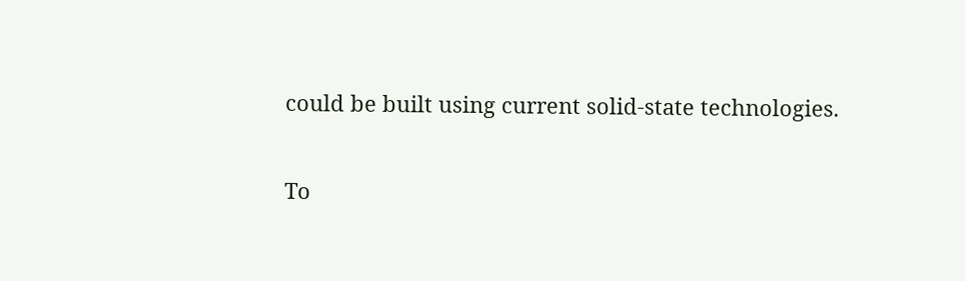could be built using current solid-state technologies.

To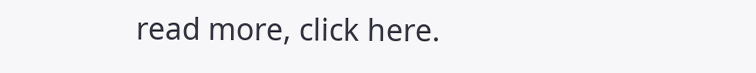read more, click here.